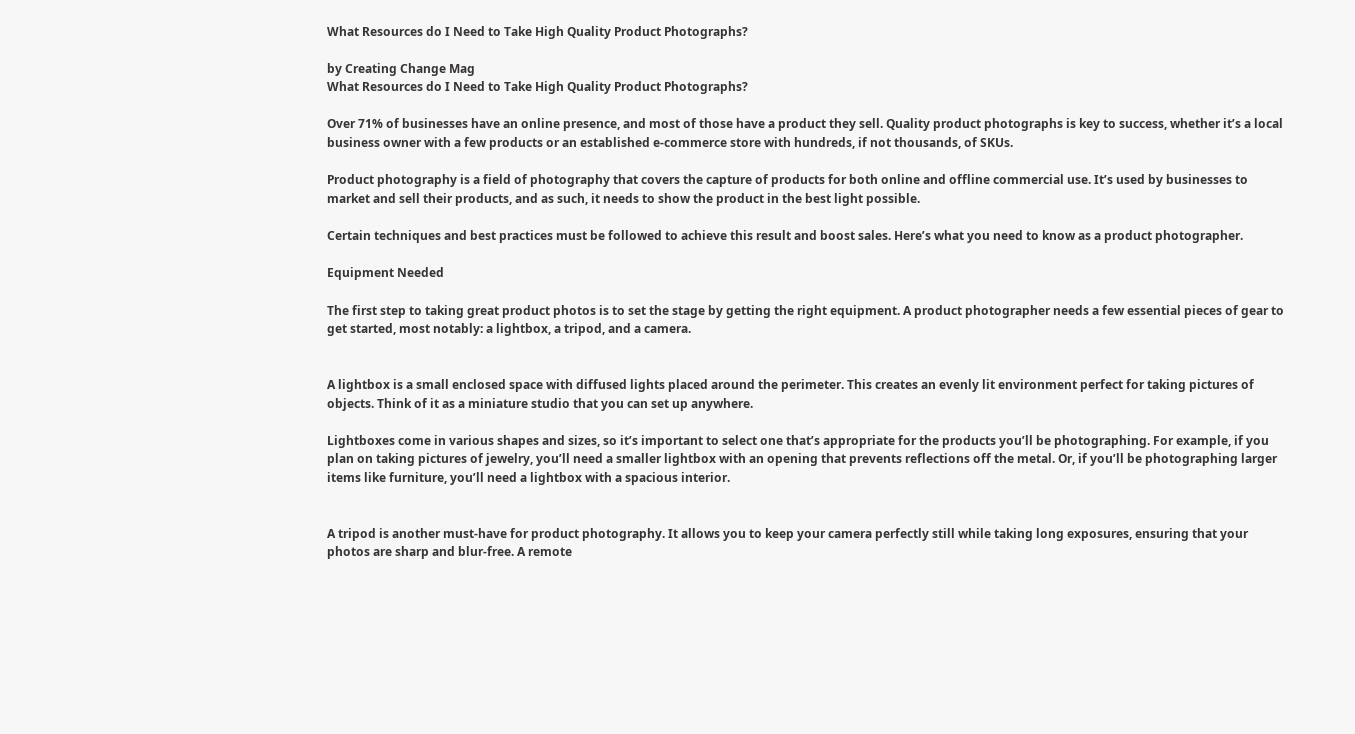What Resources do I Need to Take High Quality Product Photographs?

by Creating Change Mag
What Resources do I Need to Take High Quality Product Photographs?

Over 71% of businesses have an online presence, and most of those have a product they sell. Quality product photographs is key to success, whether it’s a local business owner with a few products or an established e-commerce store with hundreds, if not thousands, of SKUs.

Product photography is a field of photography that covers the capture of products for both online and offline commercial use. It’s used by businesses to market and sell their products, and as such, it needs to show the product in the best light possible.

Certain techniques and best practices must be followed to achieve this result and boost sales. Here’s what you need to know as a product photographer.

Equipment Needed

The first step to taking great product photos is to set the stage by getting the right equipment. A product photographer needs a few essential pieces of gear to get started, most notably: a lightbox, a tripod, and a camera.


A lightbox is a small enclosed space with diffused lights placed around the perimeter. This creates an evenly lit environment perfect for taking pictures of objects. Think of it as a miniature studio that you can set up anywhere.

Lightboxes come in various shapes and sizes, so it’s important to select one that’s appropriate for the products you’ll be photographing. For example, if you plan on taking pictures of jewelry, you’ll need a smaller lightbox with an opening that prevents reflections off the metal. Or, if you’ll be photographing larger items like furniture, you’ll need a lightbox with a spacious interior.


A tripod is another must-have for product photography. It allows you to keep your camera perfectly still while taking long exposures, ensuring that your photos are sharp and blur-free. A remote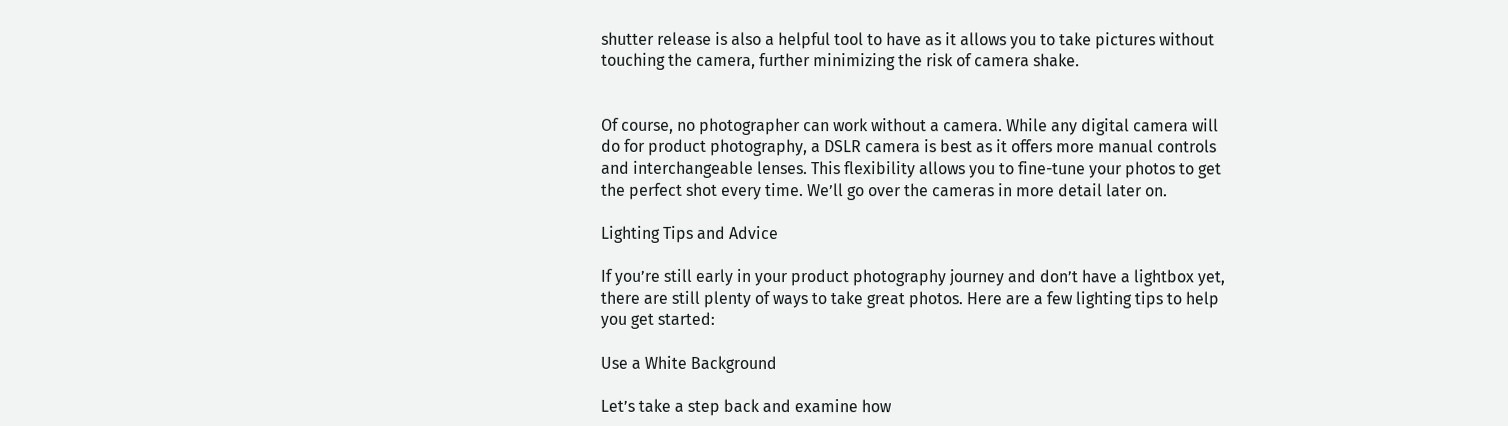shutter release is also a helpful tool to have as it allows you to take pictures without touching the camera, further minimizing the risk of camera shake.


Of course, no photographer can work without a camera. While any digital camera will do for product photography, a DSLR camera is best as it offers more manual controls and interchangeable lenses. This flexibility allows you to fine-tune your photos to get the perfect shot every time. We’ll go over the cameras in more detail later on.

Lighting Tips and Advice

If you’re still early in your product photography journey and don’t have a lightbox yet, there are still plenty of ways to take great photos. Here are a few lighting tips to help you get started:

Use a White Background

Let’s take a step back and examine how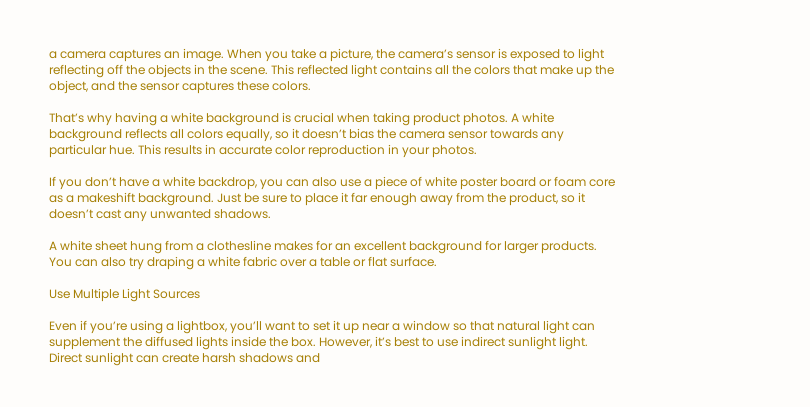a camera captures an image. When you take a picture, the camera’s sensor is exposed to light reflecting off the objects in the scene. This reflected light contains all the colors that make up the object, and the sensor captures these colors.

That’s why having a white background is crucial when taking product photos. A white background reflects all colors equally, so it doesn’t bias the camera sensor towards any particular hue. This results in accurate color reproduction in your photos.

If you don’t have a white backdrop, you can also use a piece of white poster board or foam core as a makeshift background. Just be sure to place it far enough away from the product, so it doesn’t cast any unwanted shadows.

A white sheet hung from a clothesline makes for an excellent background for larger products. You can also try draping a white fabric over a table or flat surface.

Use Multiple Light Sources

Even if you’re using a lightbox, you’ll want to set it up near a window so that natural light can supplement the diffused lights inside the box. However, it’s best to use indirect sunlight light. Direct sunlight can create harsh shadows and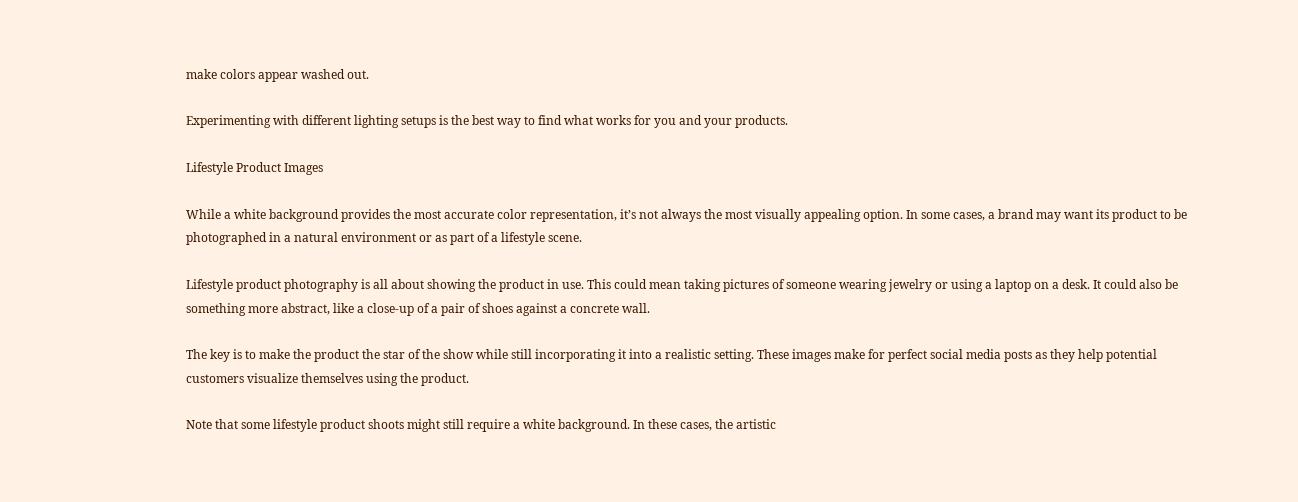make colors appear washed out.

Experimenting with different lighting setups is the best way to find what works for you and your products.

Lifestyle Product Images

While a white background provides the most accurate color representation, it’s not always the most visually appealing option. In some cases, a brand may want its product to be photographed in a natural environment or as part of a lifestyle scene.

Lifestyle product photography is all about showing the product in use. This could mean taking pictures of someone wearing jewelry or using a laptop on a desk. It could also be something more abstract, like a close-up of a pair of shoes against a concrete wall.

The key is to make the product the star of the show while still incorporating it into a realistic setting. These images make for perfect social media posts as they help potential customers visualize themselves using the product.

Note that some lifestyle product shoots might still require a white background. In these cases, the artistic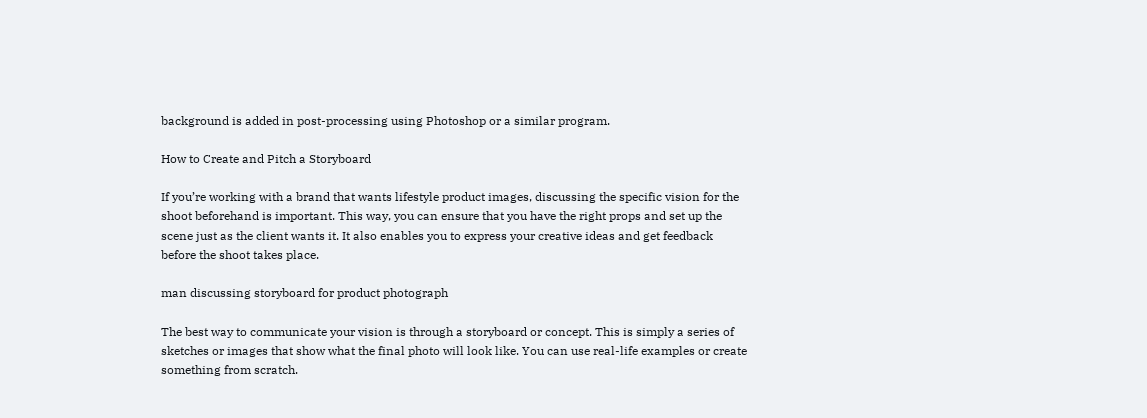background is added in post-processing using Photoshop or a similar program.

How to Create and Pitch a Storyboard

If you’re working with a brand that wants lifestyle product images, discussing the specific vision for the shoot beforehand is important. This way, you can ensure that you have the right props and set up the scene just as the client wants it. It also enables you to express your creative ideas and get feedback before the shoot takes place.

man discussing storyboard for product photograph

The best way to communicate your vision is through a storyboard or concept. This is simply a series of sketches or images that show what the final photo will look like. You can use real-life examples or create something from scratch.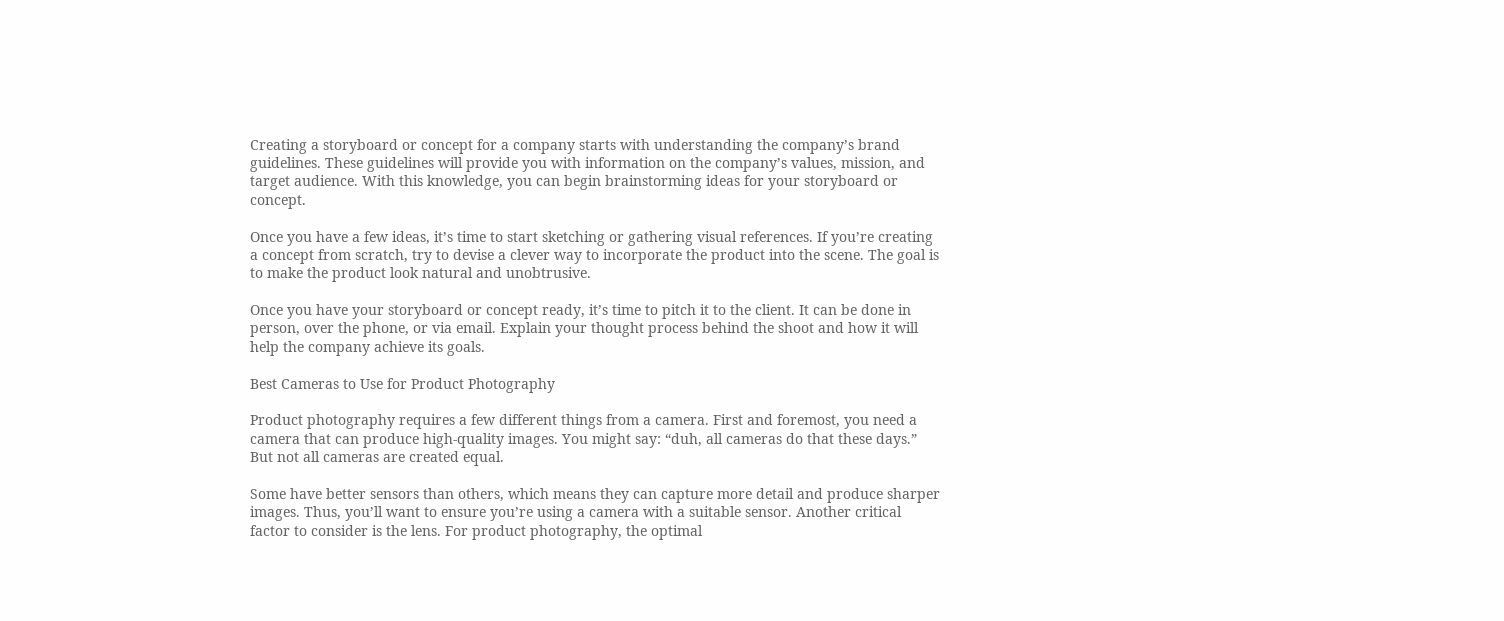Creating a storyboard or concept for a company starts with understanding the company’s brand guidelines. These guidelines will provide you with information on the company’s values, mission, and target audience. With this knowledge, you can begin brainstorming ideas for your storyboard or concept.

Once you have a few ideas, it’s time to start sketching or gathering visual references. If you’re creating a concept from scratch, try to devise a clever way to incorporate the product into the scene. The goal is to make the product look natural and unobtrusive.

Once you have your storyboard or concept ready, it’s time to pitch it to the client. It can be done in person, over the phone, or via email. Explain your thought process behind the shoot and how it will help the company achieve its goals.

Best Cameras to Use for Product Photography

Product photography requires a few different things from a camera. First and foremost, you need a camera that can produce high-quality images. You might say: “duh, all cameras do that these days.” But not all cameras are created equal.

Some have better sensors than others, which means they can capture more detail and produce sharper images. Thus, you’ll want to ensure you’re using a camera with a suitable sensor. Another critical factor to consider is the lens. For product photography, the optimal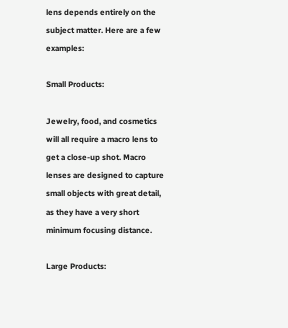lens depends entirely on the subject matter. Here are a few examples:

Small Products:

Jewelry, food, and cosmetics will all require a macro lens to get a close-up shot. Macro lenses are designed to capture small objects with great detail, as they have a very short minimum focusing distance.

Large Products: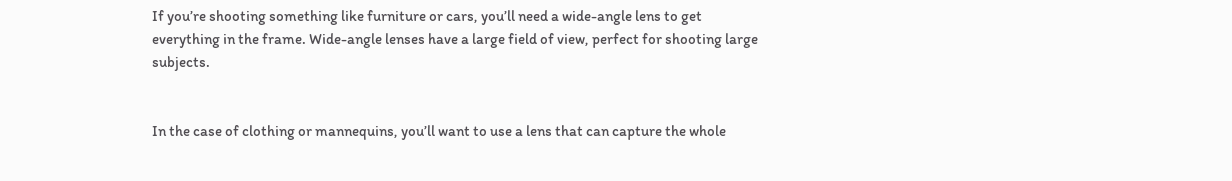If you’re shooting something like furniture or cars, you’ll need a wide-angle lens to get everything in the frame. Wide-angle lenses have a large field of view, perfect for shooting large subjects.


In the case of clothing or mannequins, you’ll want to use a lens that can capture the whole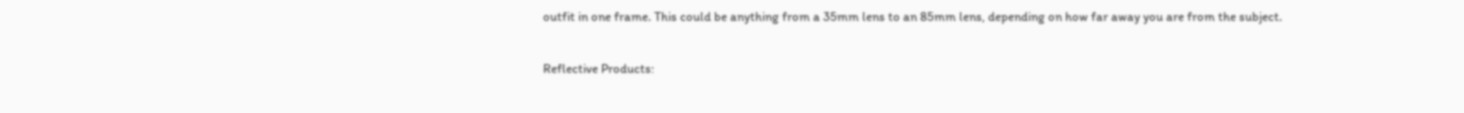outfit in one frame. This could be anything from a 35mm lens to an 85mm lens, depending on how far away you are from the subject.

Reflective Products: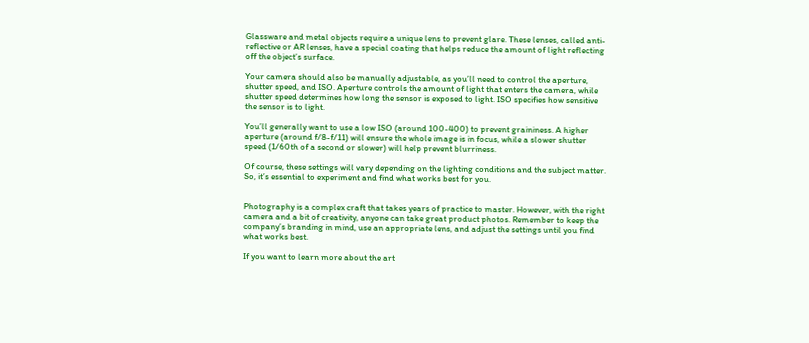Glassware and metal objects require a unique lens to prevent glare. These lenses, called anti-reflective or AR lenses, have a special coating that helps reduce the amount of light reflecting off the object’s surface.

Your camera should also be manually adjustable, as you’ll need to control the aperture, shutter speed, and ISO. Aperture controls the amount of light that enters the camera, while shutter speed determines how long the sensor is exposed to light. ISO specifies how sensitive the sensor is to light.

You’ll generally want to use a low ISO (around 100-400) to prevent graininess. A higher aperture (around f/8-f/11) will ensure the whole image is in focus, while a slower shutter speed (1/60th of a second or slower) will help prevent blurriness.

Of course, these settings will vary depending on the lighting conditions and the subject matter. So, it’s essential to experiment and find what works best for you.


Photography is a complex craft that takes years of practice to master. However, with the right camera and a bit of creativity, anyone can take great product photos. Remember to keep the company’s branding in mind, use an appropriate lens, and adjust the settings until you find what works best.

If you want to learn more about the art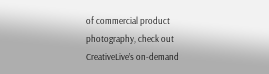of commercial product photography, check out CreativeLive’s on-demand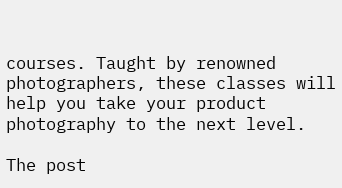courses. Taught by renowned photographers, these classes will help you take your product photography to the next level.

The post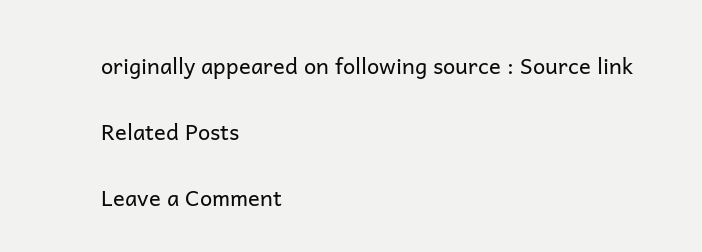originally appeared on following source : Source link

Related Posts

Leave a Comment